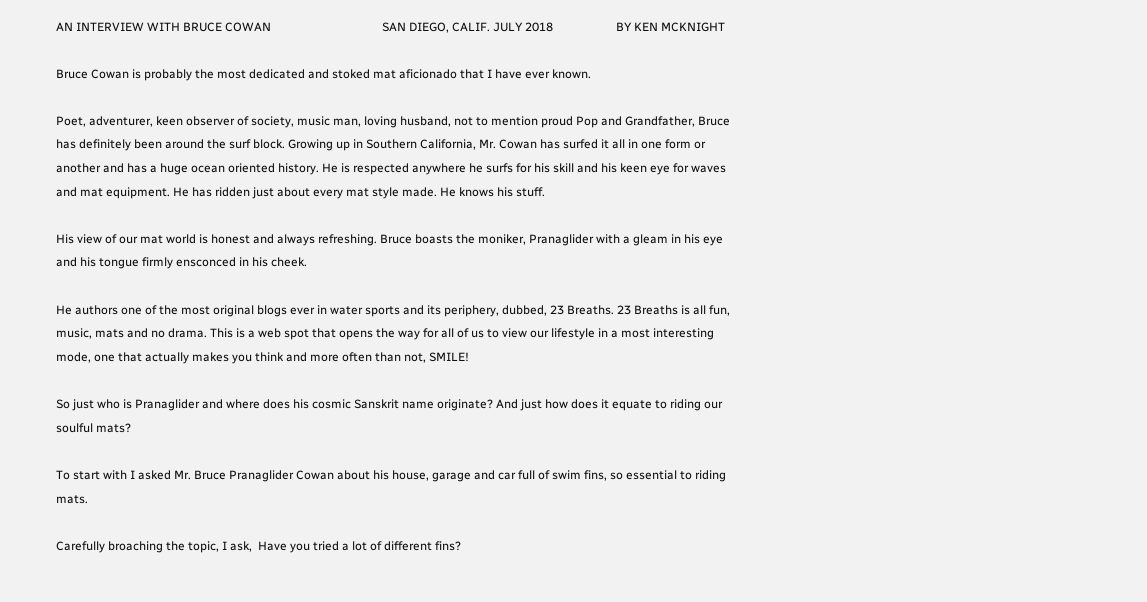AN INTERVIEW WITH BRUCE COWAN                                     SAN DIEGO, CALIF. JULY 2018                     BY KEN MCKNIGHT

Bruce Cowan is probably the most dedicated and stoked mat aficionado that I have ever known.

Poet, adventurer, keen observer of society, music man, loving husband, not to mention proud Pop and Grandfather, Bruce has definitely been around the surf block. Growing up in Southern California, Mr. Cowan has surfed it all in one form or another and has a huge ocean oriented history. He is respected anywhere he surfs for his skill and his keen eye for waves and mat equipment. He has ridden just about every mat style made. He knows his stuff.

His view of our mat world is honest and always refreshing. Bruce boasts the moniker, Pranaglider with a gleam in his eye and his tongue firmly ensconced in his cheek.

He authors one of the most original blogs ever in water sports and its periphery, dubbed, 23 Breaths. 23 Breaths is all fun, music, mats and no drama. This is a web spot that opens the way for all of us to view our lifestyle in a most interesting mode, one that actually makes you think and more often than not, SMILE!

So just who is Pranaglider and where does his cosmic Sanskrit name originate? And just how does it equate to riding our soulful mats?

To start with I asked Mr. Bruce Pranaglider Cowan about his house, garage and car full of swim fins, so essential to riding mats.

Carefully broaching the topic, I ask,  Have you tried a lot of different fins?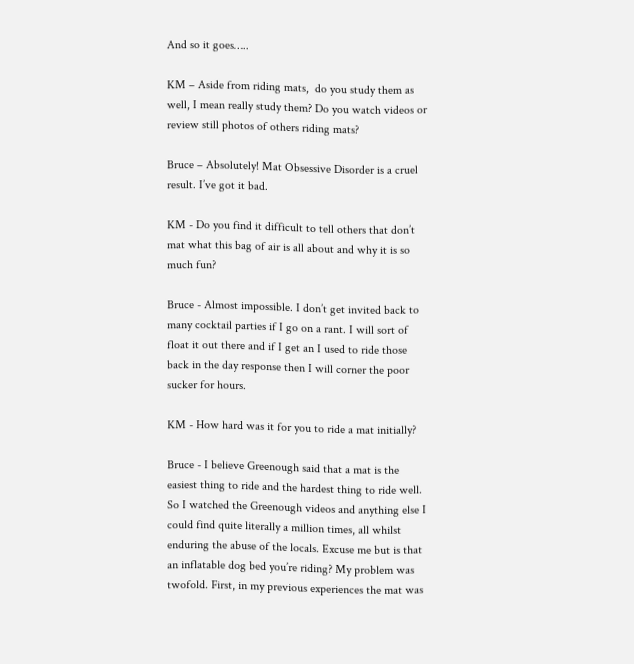And so it goes…..

KM – Aside from riding mats,  do you study them as well, I mean really study them? Do you watch videos or review still photos of others riding mats?

Bruce – Absolutely! Mat Obsessive Disorder is a cruel result. I’ve got it bad.

KM - Do you find it difficult to tell others that don’t mat what this bag of air is all about and why it is so much fun?

Bruce - Almost impossible. I don’t get invited back to many cocktail parties if I go on a rant. I will sort of float it out there and if I get an I used to ride those back in the day response then I will corner the poor sucker for hours.

KM - How hard was it for you to ride a mat initially?

Bruce - I believe Greenough said that a mat is the easiest thing to ride and the hardest thing to ride well. So I watched the Greenough videos and anything else I could find quite literally a million times, all whilst enduring the abuse of the locals. Excuse me but is that an inflatable dog bed you’re riding? My problem was twofold. First, in my previous experiences the mat was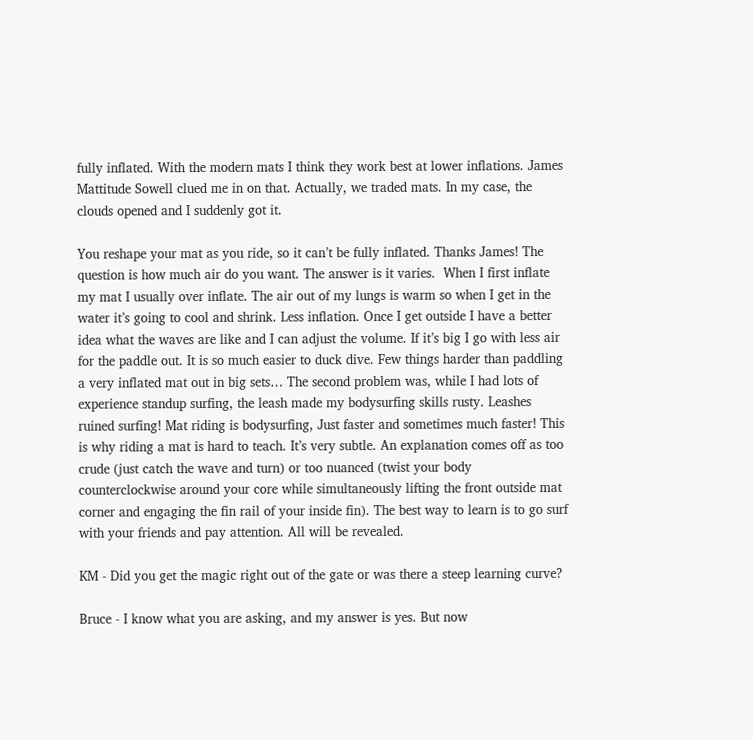fully inflated. With the modern mats I think they work best at lower inflations. James Mattitude Sowell clued me in on that. Actually, we traded mats. In my case, the clouds opened and I suddenly got it.

You reshape your mat as you ride, so it can’t be fully inflated. Thanks James! The question is how much air do you want. The answer is it varies.  When I first inflate my mat I usually over inflate. The air out of my lungs is warm so when I get in the water it’s going to cool and shrink. Less inflation. Once I get outside I have a better idea what the waves are like and I can adjust the volume. If it’s big I go with less air for the paddle out. It is so much easier to duck dive. Few things harder than paddling a very inflated mat out in big sets… The second problem was, while I had lots of experience standup surfing, the leash made my bodysurfing skills rusty. Leashes ruined surfing! Mat riding is bodysurfing, Just faster and sometimes much faster! This is why riding a mat is hard to teach. It’s very subtle. An explanation comes off as too crude (just catch the wave and turn) or too nuanced (twist your body counterclockwise around your core while simultaneously lifting the front outside mat corner and engaging the fin rail of your inside fin). The best way to learn is to go surf with your friends and pay attention. All will be revealed.

KM - Did you get the magic right out of the gate or was there a steep learning curve?

Bruce - I know what you are asking, and my answer is yes. But now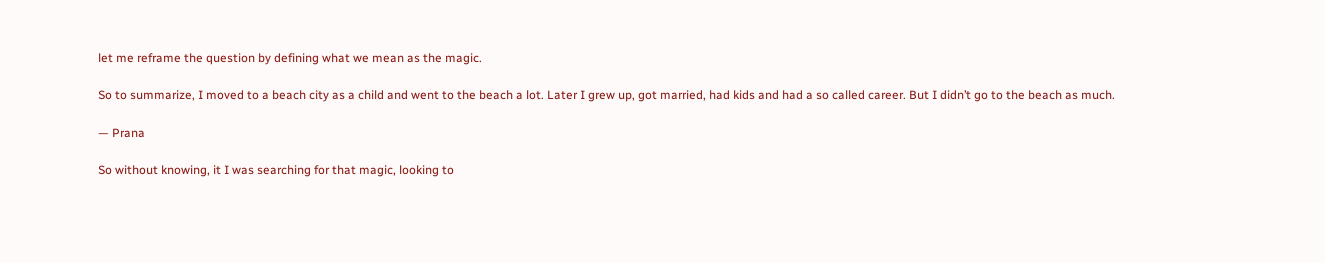let me reframe the question by defining what we mean as the magic.

So to summarize, I moved to a beach city as a child and went to the beach a lot. Later I grew up, got married, had kids and had a so called career. But I didn’t go to the beach as much.

— Prana

So without knowing, it I was searching for that magic, looking to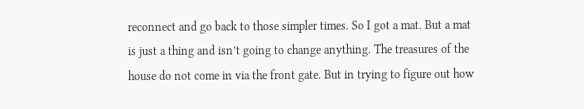reconnect and go back to those simpler times. So I got a mat. But a mat is just a thing and isn’t going to change anything. The treasures of the house do not come in via the front gate. But in trying to figure out how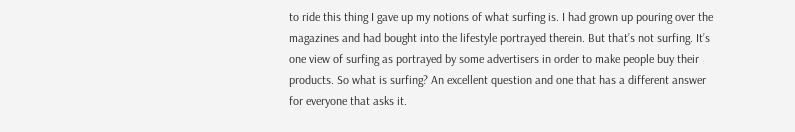to ride this thing I gave up my notions of what surfing is. I had grown up pouring over the magazines and had bought into the lifestyle portrayed therein. But that’s not surfing. It’s one view of surfing as portrayed by some advertisers in order to make people buy their products. So what is surfing? An excellent question and one that has a different answer for everyone that asks it.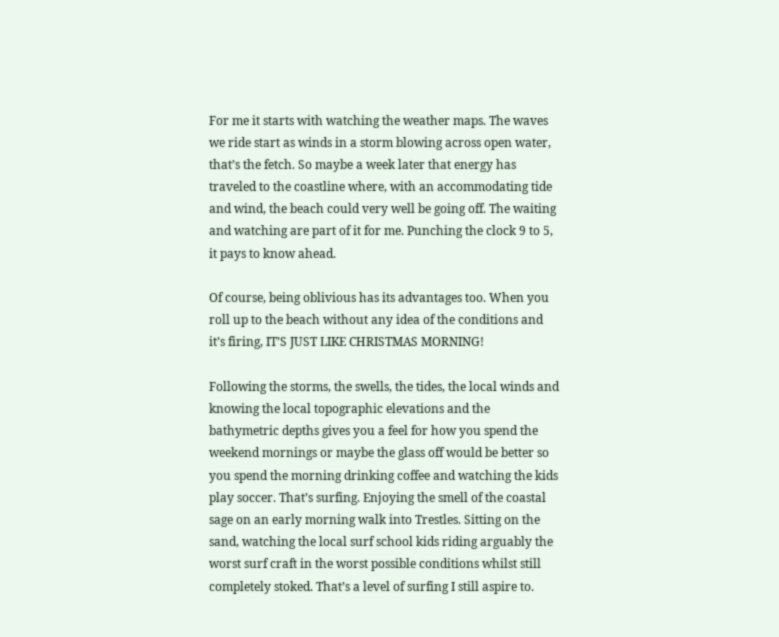For me it starts with watching the weather maps. The waves we ride start as winds in a storm blowing across open water, that’s the fetch. So maybe a week later that energy has traveled to the coastline where, with an accommodating tide and wind, the beach could very well be going off. The waiting and watching are part of it for me. Punching the clock 9 to 5, it pays to know ahead.

Of course, being oblivious has its advantages too. When you roll up to the beach without any idea of the conditions and it’s firing, IT’S JUST LIKE CHRISTMAS MORNING!

Following the storms, the swells, the tides, the local winds and knowing the local topographic elevations and the bathymetric depths gives you a feel for how you spend the weekend mornings or maybe the glass off would be better so you spend the morning drinking coffee and watching the kids play soccer. That’s surfing. Enjoying the smell of the coastal sage on an early morning walk into Trestles. Sitting on the sand, watching the local surf school kids riding arguably the worst surf craft in the worst possible conditions whilst still completely stoked. That’s a level of surfing I still aspire to.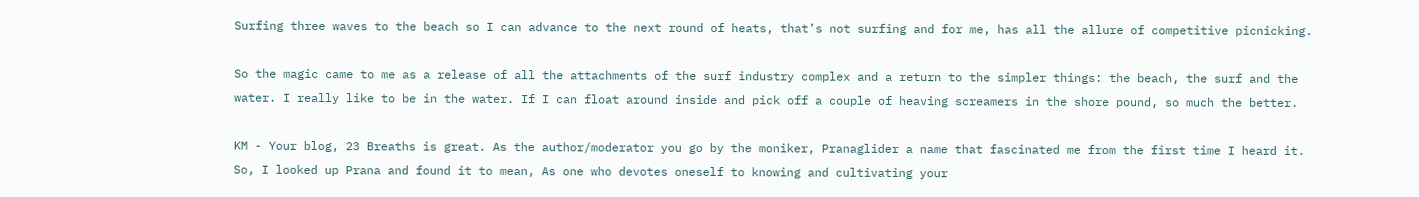Surfing three waves to the beach so I can advance to the next round of heats, that’s not surfing and for me, has all the allure of competitive picnicking.

So the magic came to me as a release of all the attachments of the surf industry complex and a return to the simpler things: the beach, the surf and the water. I really like to be in the water. If I can float around inside and pick off a couple of heaving screamers in the shore pound, so much the better.

KM - Your blog, 23 Breaths is great. As the author/moderator you go by the moniker, Pranaglider a name that fascinated me from the first time I heard it. So, I looked up Prana and found it to mean, As one who devotes oneself to knowing and cultivating your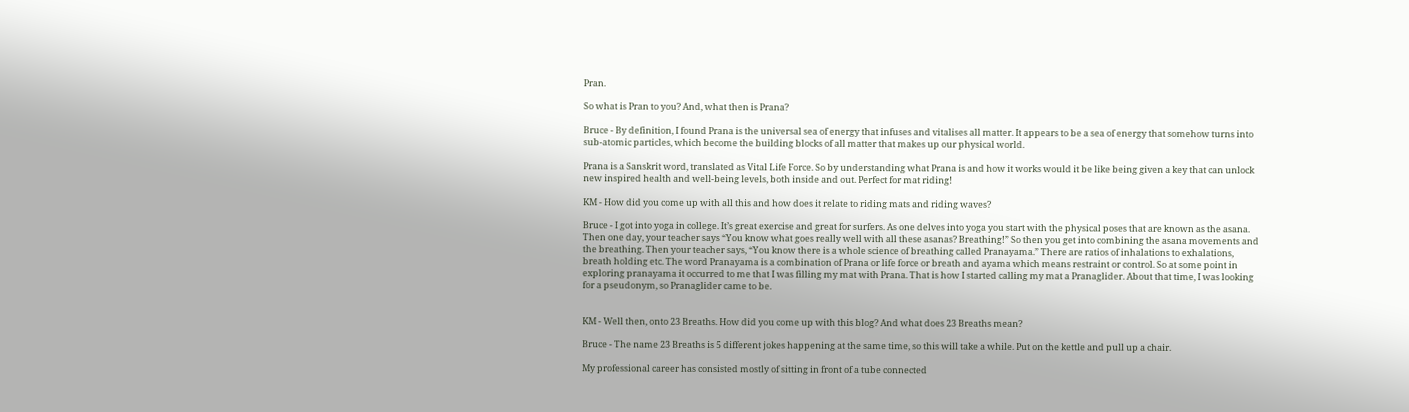Pran.

So what is Pran to you? And, what then is Prana?

Bruce - By definition, I found Prana is the universal sea of energy that infuses and vitalises all matter. It appears to be a sea of energy that somehow turns into sub-atomic particles, which become the building blocks of all matter that makes up our physical world.

Prana is a Sanskrit word, translated as Vital Life Force. So by understanding what Prana is and how it works would it be like being given a key that can unlock new inspired health and well-being levels, both inside and out. Perfect for mat riding!

KM - How did you come up with all this and how does it relate to riding mats and riding waves?

Bruce - I got into yoga in college. It’s great exercise and great for surfers. As one delves into yoga you start with the physical poses that are known as the asana. Then one day, your teacher says “You know what goes really well with all these asanas? Breathing!” So then you get into combining the asana movements and the breathing. Then your teacher says, “You know there is a whole science of breathing called Pranayama.” There are ratios of inhalations to exhalations, breath holding etc. The word Pranayama is a combination of Prana or life force or breath and ayama which means restraint or control. So at some point in exploring pranayama it occurred to me that I was filling my mat with Prana. That is how I started calling my mat a Pranaglider. About that time, I was looking for a pseudonym, so Pranaglider came to be.


KM - Well then, onto 23 Breaths. How did you come up with this blog? And what does 23 Breaths mean?

Bruce - The name 23 Breaths is 5 different jokes happening at the same time, so this will take a while. Put on the kettle and pull up a chair.

My professional career has consisted mostly of sitting in front of a tube connected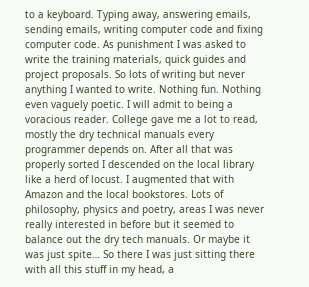to a keyboard. Typing away, answering emails, sending emails, writing computer code and fixing computer code. As punishment I was asked to write the training materials, quick guides and project proposals. So lots of writing but never anything I wanted to write. Nothing fun. Nothing even vaguely poetic. I will admit to being a voracious reader. College gave me a lot to read, mostly the dry technical manuals every programmer depends on. After all that was properly sorted I descended on the local library like a herd of locust. I augmented that with Amazon and the local bookstores. Lots of philosophy, physics and poetry, areas I was never really interested in before but it seemed to balance out the dry tech manuals. Or maybe it was just spite… So there I was just sitting there with all this stuff in my head, a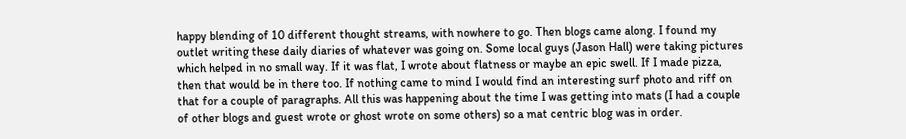happy blending of 10 different thought streams, with nowhere to go. Then blogs came along. I found my outlet writing these daily diaries of whatever was going on. Some local guys (Jason Hall) were taking pictures which helped in no small way. If it was flat, I wrote about flatness or maybe an epic swell. If I made pizza, then that would be in there too. If nothing came to mind I would find an interesting surf photo and riff on that for a couple of paragraphs. All this was happening about the time I was getting into mats (I had a couple of other blogs and guest wrote or ghost wrote on some others) so a mat centric blog was in order.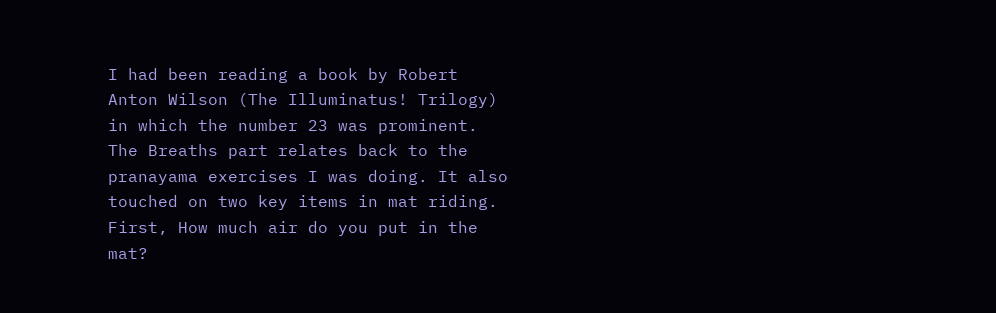I had been reading a book by Robert Anton Wilson (The Illuminatus! Trilogy) in which the number 23 was prominent. The Breaths part relates back to the pranayama exercises I was doing. It also touched on two key items in mat riding. First, How much air do you put in the mat?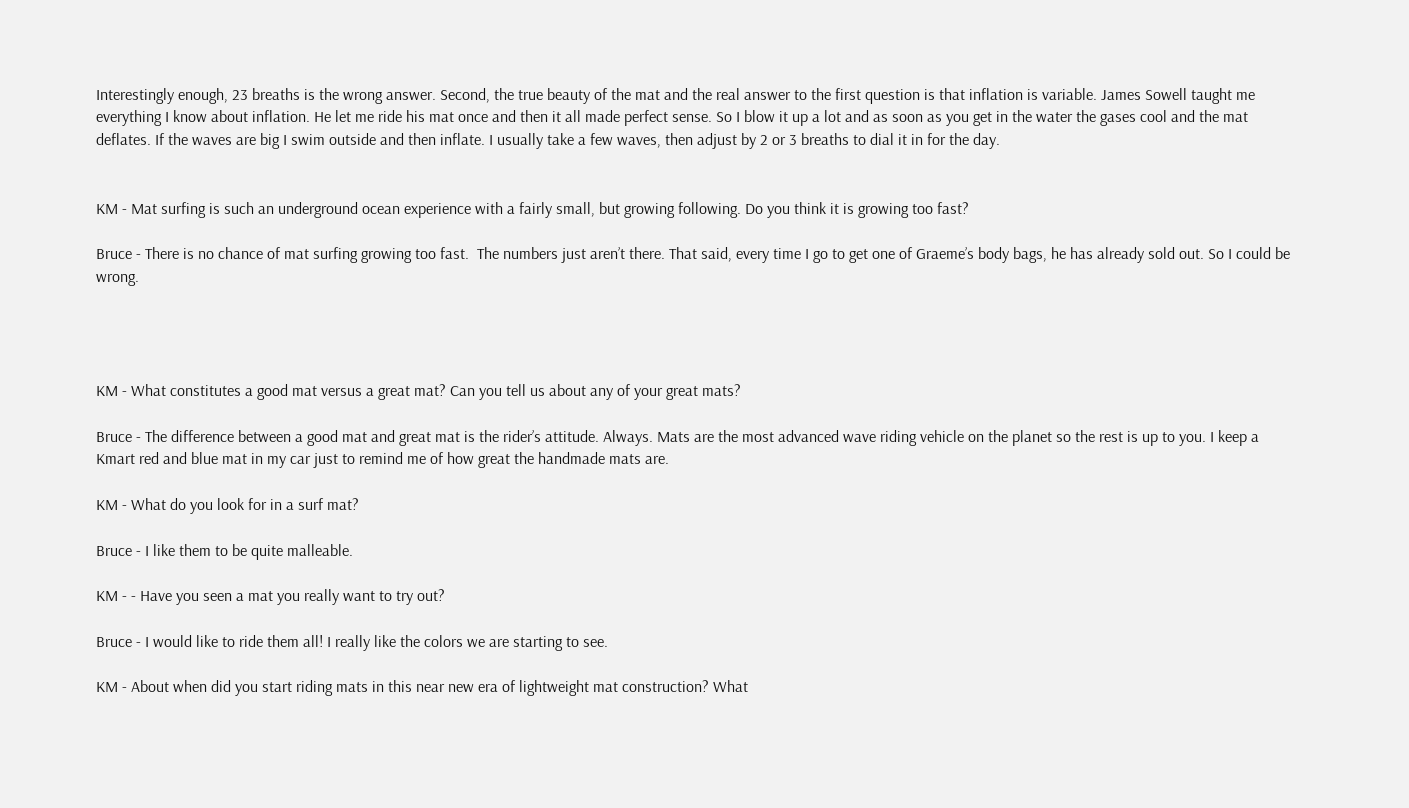Interestingly enough, 23 breaths is the wrong answer. Second, the true beauty of the mat and the real answer to the first question is that inflation is variable. James Sowell taught me everything I know about inflation. He let me ride his mat once and then it all made perfect sense. So I blow it up a lot and as soon as you get in the water the gases cool and the mat deflates. If the waves are big I swim outside and then inflate. I usually take a few waves, then adjust by 2 or 3 breaths to dial it in for the day.


KM - Mat surfing is such an underground ocean experience with a fairly small, but growing following. Do you think it is growing too fast?

Bruce - There is no chance of mat surfing growing too fast.  The numbers just aren’t there. That said, every time I go to get one of Graeme’s body bags, he has already sold out. So I could be wrong.




KM - What constitutes a good mat versus a great mat? Can you tell us about any of your great mats?

Bruce - The difference between a good mat and great mat is the rider’s attitude. Always. Mats are the most advanced wave riding vehicle on the planet so the rest is up to you. I keep a Kmart red and blue mat in my car just to remind me of how great the handmade mats are.

KM - What do you look for in a surf mat?

Bruce - I like them to be quite malleable.

KM - - Have you seen a mat you really want to try out?

Bruce - I would like to ride them all! I really like the colors we are starting to see.

KM - About when did you start riding mats in this near new era of lightweight mat construction? What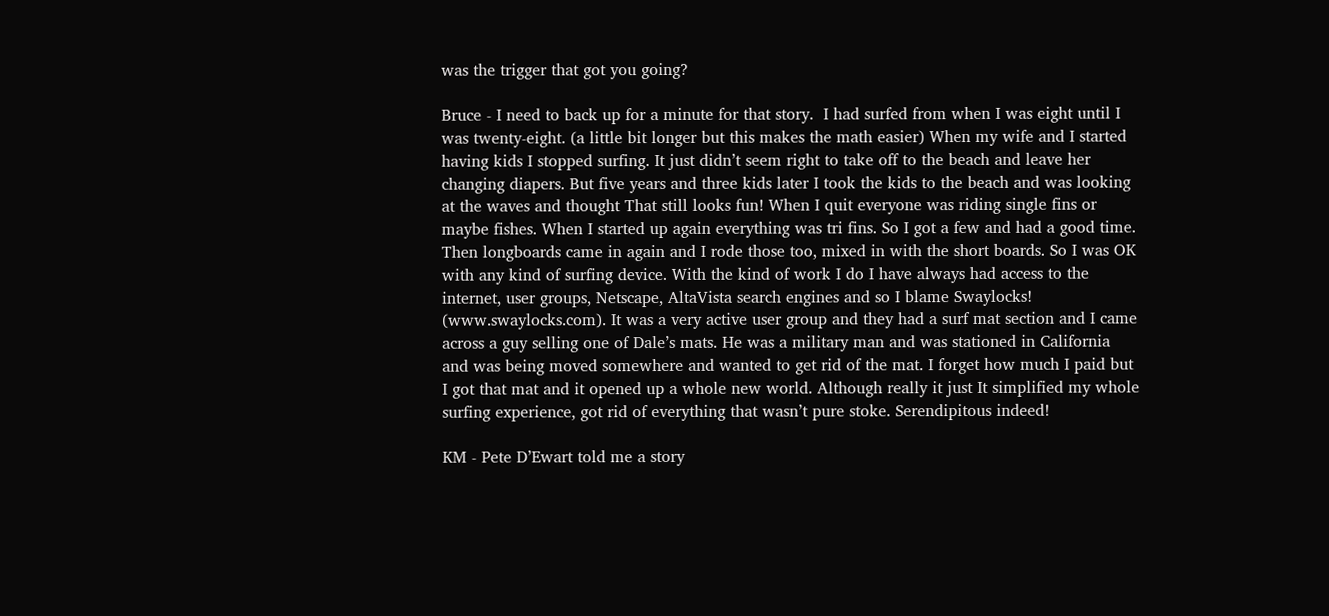was the trigger that got you going?

Bruce - I need to back up for a minute for that story.  I had surfed from when I was eight until I was twenty-eight. (a little bit longer but this makes the math easier) When my wife and I started having kids I stopped surfing. It just didn’t seem right to take off to the beach and leave her changing diapers. But five years and three kids later I took the kids to the beach and was looking at the waves and thought That still looks fun! When I quit everyone was riding single fins or maybe fishes. When I started up again everything was tri fins. So I got a few and had a good time. Then longboards came in again and I rode those too, mixed in with the short boards. So I was OK with any kind of surfing device. With the kind of work I do I have always had access to the internet, user groups, Netscape, AltaVista search engines and so I blame Swaylocks! (www.swaylocks.com). It was a very active user group and they had a surf mat section and I came across a guy selling one of Dale’s mats. He was a military man and was stationed in California and was being moved somewhere and wanted to get rid of the mat. I forget how much I paid but I got that mat and it opened up a whole new world. Although really it just It simplified my whole surfing experience, got rid of everything that wasn’t pure stoke. Serendipitous indeed!

KM - Pete D’Ewart told me a story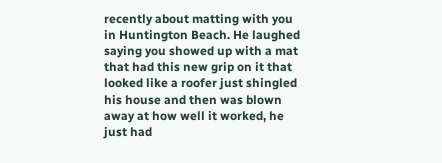recently about matting with you in Huntington Beach. He laughed saying you showed up with a mat that had this new grip on it that looked like a roofer just shingled his house and then was blown away at how well it worked, he just had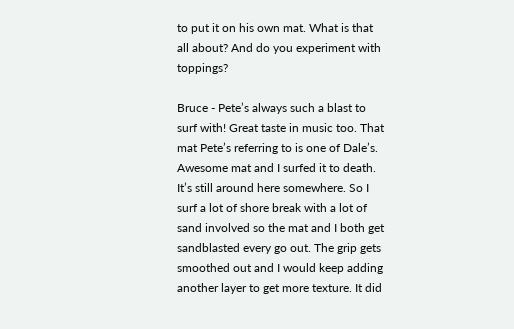to put it on his own mat. What is that all about? And do you experiment with toppings?

Bruce - Pete’s always such a blast to surf with! Great taste in music too. That mat Pete’s referring to is one of Dale’s. Awesome mat and I surfed it to death. It’s still around here somewhere. So I surf a lot of shore break with a lot of sand involved so the mat and I both get sandblasted every go out. The grip gets smoothed out and I would keep adding another layer to get more texture. It did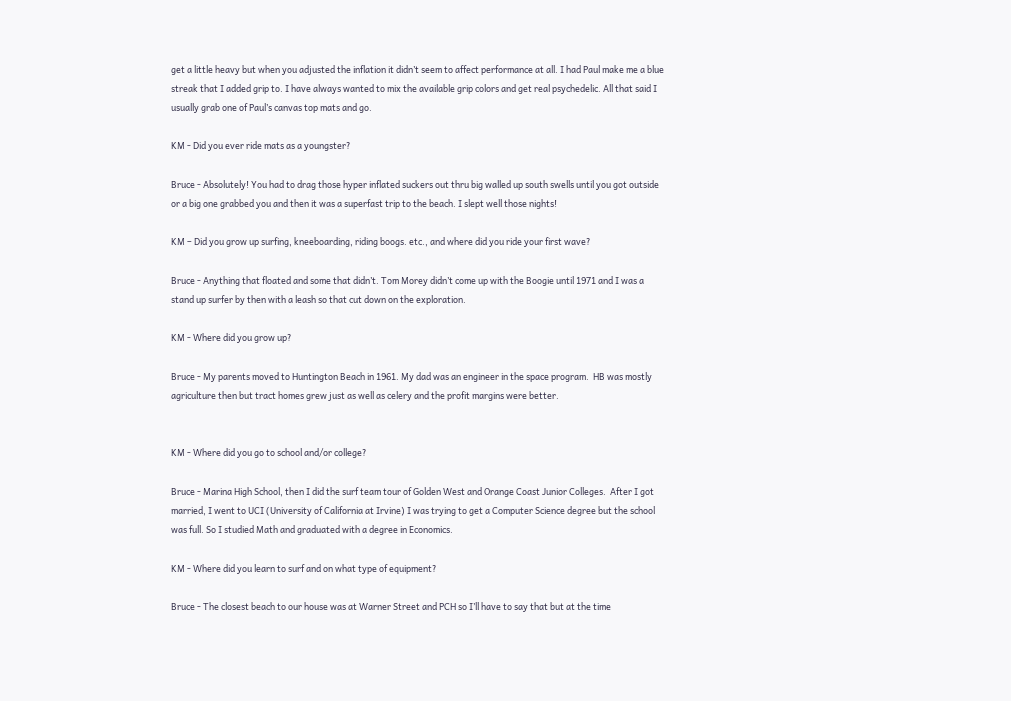get a little heavy but when you adjusted the inflation it didn’t seem to affect performance at all. I had Paul make me a blue streak that I added grip to. I have always wanted to mix the available grip colors and get real psychedelic. All that said I usually grab one of Paul’s canvas top mats and go.

KM - Did you ever ride mats as a youngster?

Bruce - Absolutely! You had to drag those hyper inflated suckers out thru big walled up south swells until you got outside or a big one grabbed you and then it was a superfast trip to the beach. I slept well those nights!

KM – Did you grow up surfing, kneeboarding, riding boogs. etc., and where did you ride your first wave?

Bruce - Anything that floated and some that didn’t. Tom Morey didn’t come up with the Boogie until 1971 and I was a stand up surfer by then with a leash so that cut down on the exploration.

KM - Where did you grow up?

Bruce - My parents moved to Huntington Beach in 1961. My dad was an engineer in the space program.  HB was mostly agriculture then but tract homes grew just as well as celery and the profit margins were better.


KM - Where did you go to school and/or college?

Bruce - Marina High School, then I did the surf team tour of Golden West and Orange Coast Junior Colleges.  After I got married, I went to UCI (University of California at Irvine) I was trying to get a Computer Science degree but the school was full. So I studied Math and graduated with a degree in Economics.

KM - Where did you learn to surf and on what type of equipment?

Bruce - The closest beach to our house was at Warner Street and PCH so I’ll have to say that but at the time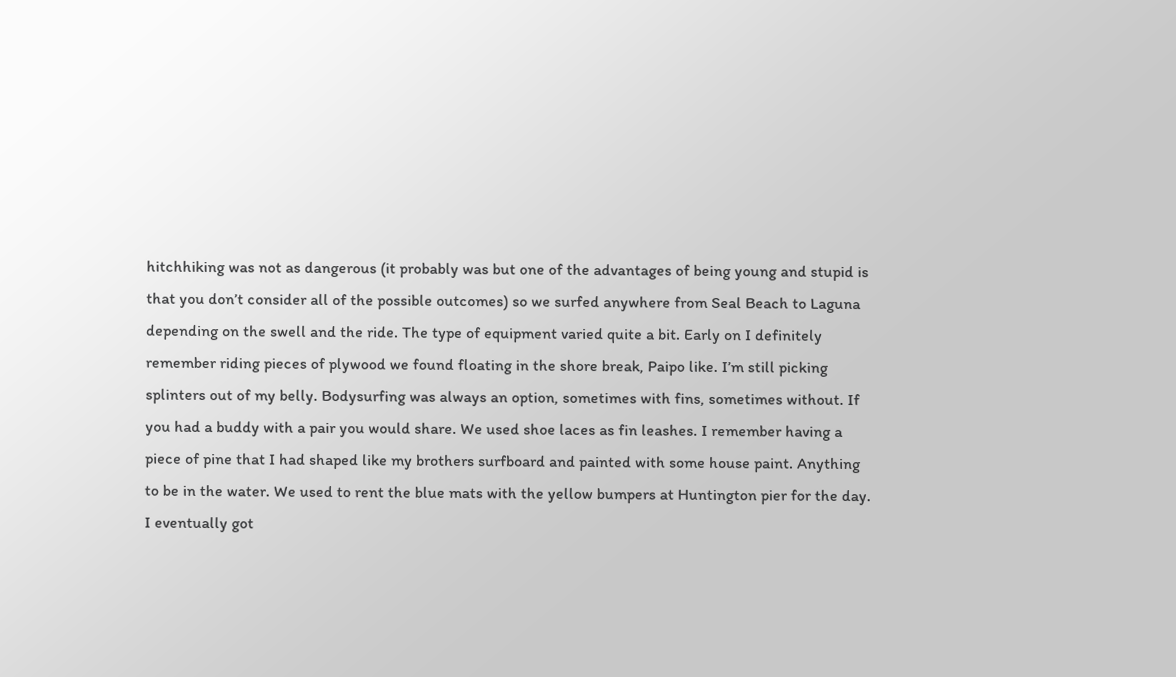hitchhiking was not as dangerous (it probably was but one of the advantages of being young and stupid is that you don’t consider all of the possible outcomes) so we surfed anywhere from Seal Beach to Laguna depending on the swell and the ride. The type of equipment varied quite a bit. Early on I definitely remember riding pieces of plywood we found floating in the shore break, Paipo like. I’m still picking splinters out of my belly. Bodysurfing was always an option, sometimes with fins, sometimes without. If you had a buddy with a pair you would share. We used shoe laces as fin leashes. I remember having a piece of pine that I had shaped like my brothers surfboard and painted with some house paint. Anything to be in the water. We used to rent the blue mats with the yellow bumpers at Huntington pier for the day. I eventually got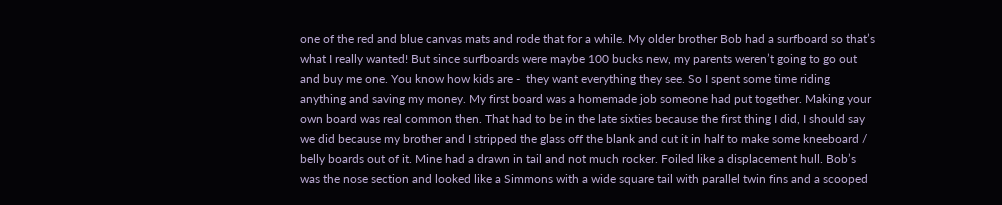one of the red and blue canvas mats and rode that for a while. My older brother Bob had a surfboard so that’s what I really wanted! But since surfboards were maybe 100 bucks new, my parents weren’t going to go out and buy me one. You know how kids are -  they want everything they see. So I spent some time riding anything and saving my money. My first board was a homemade job someone had put together. Making your own board was real common then. That had to be in the late sixties because the first thing I did, I should say we did because my brother and I stripped the glass off the blank and cut it in half to make some kneeboard / belly boards out of it. Mine had a drawn in tail and not much rocker. Foiled like a displacement hull. Bob’s was the nose section and looked like a Simmons with a wide square tail with parallel twin fins and a scooped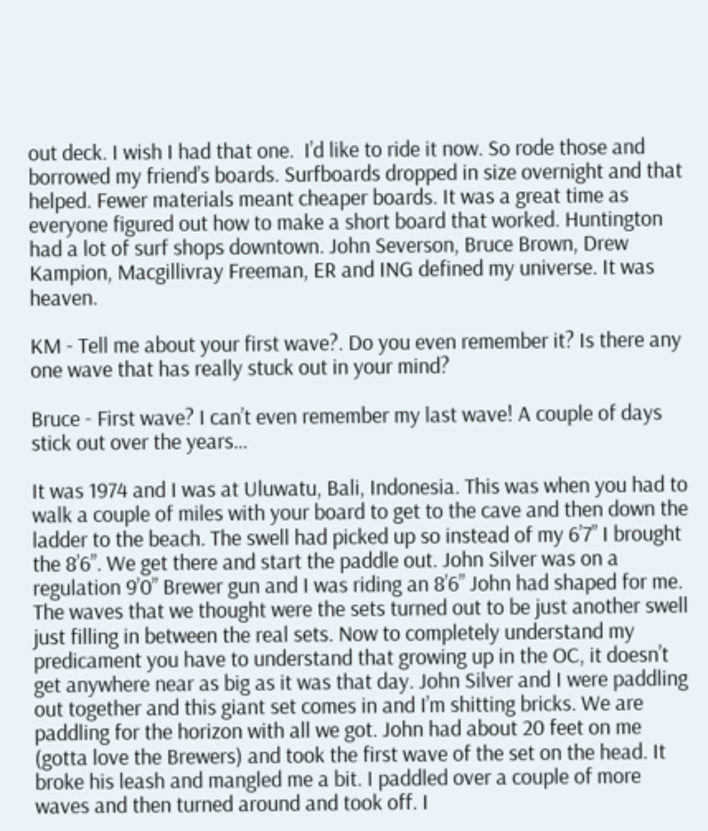out deck. I wish I had that one.  I’d like to ride it now. So rode those and borrowed my friend’s boards. Surfboards dropped in size overnight and that helped. Fewer materials meant cheaper boards. It was a great time as everyone figured out how to make a short board that worked. Huntington had a lot of surf shops downtown. John Severson, Bruce Brown, Drew Kampion, Macgillivray Freeman, ER and ING defined my universe. It was heaven.

KM - Tell me about your first wave?. Do you even remember it? Is there any one wave that has really stuck out in your mind?

Bruce - First wave? I can’t even remember my last wave! A couple of days stick out over the years…

It was 1974 and I was at Uluwatu, Bali, Indonesia. This was when you had to walk a couple of miles with your board to get to the cave and then down the ladder to the beach. The swell had picked up so instead of my 6’7” I brought the 8’6”. We get there and start the paddle out. John Silver was on a regulation 9’0” Brewer gun and I was riding an 8’6” John had shaped for me. The waves that we thought were the sets turned out to be just another swell just filling in between the real sets. Now to completely understand my predicament you have to understand that growing up in the OC, it doesn’t get anywhere near as big as it was that day. John Silver and I were paddling out together and this giant set comes in and I’m shitting bricks. We are paddling for the horizon with all we got. John had about 20 feet on me (gotta love the Brewers) and took the first wave of the set on the head. It broke his leash and mangled me a bit. I paddled over a couple of more waves and then turned around and took off. I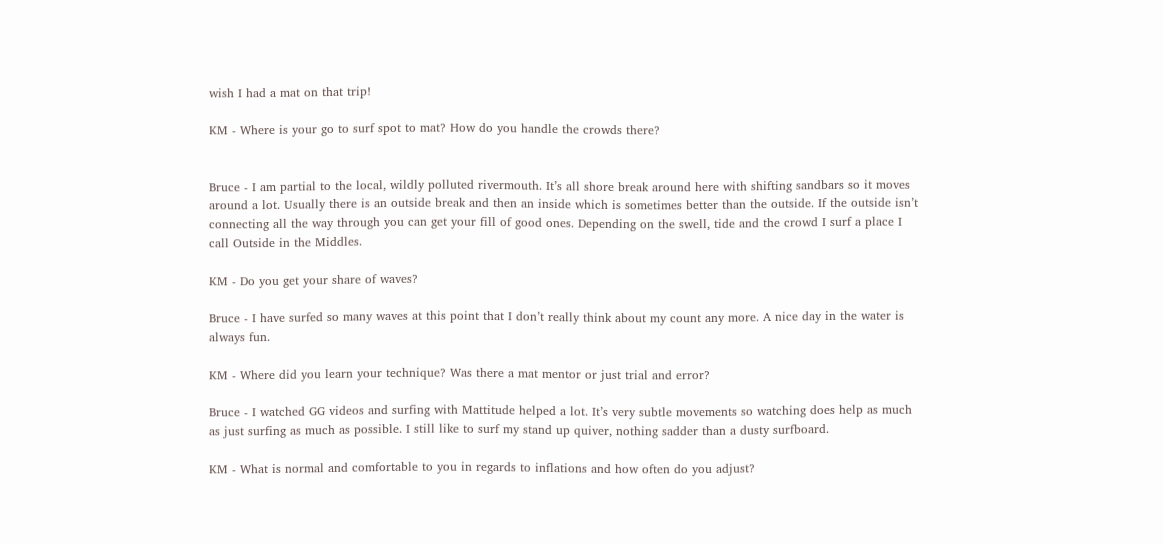wish I had a mat on that trip!

KM - Where is your go to surf spot to mat? How do you handle the crowds there?


Bruce - I am partial to the local, wildly polluted rivermouth. It’s all shore break around here with shifting sandbars so it moves around a lot. Usually there is an outside break and then an inside which is sometimes better than the outside. If the outside isn’t connecting all the way through you can get your fill of good ones. Depending on the swell, tide and the crowd I surf a place I call Outside in the Middles.

KM - Do you get your share of waves?

Bruce - I have surfed so many waves at this point that I don’t really think about my count any more. A nice day in the water is always fun.

KM - Where did you learn your technique? Was there a mat mentor or just trial and error?

Bruce - I watched GG videos and surfing with Mattitude helped a lot. It’s very subtle movements so watching does help as much as just surfing as much as possible. I still like to surf my stand up quiver, nothing sadder than a dusty surfboard.

KM - What is normal and comfortable to you in regards to inflations and how often do you adjust?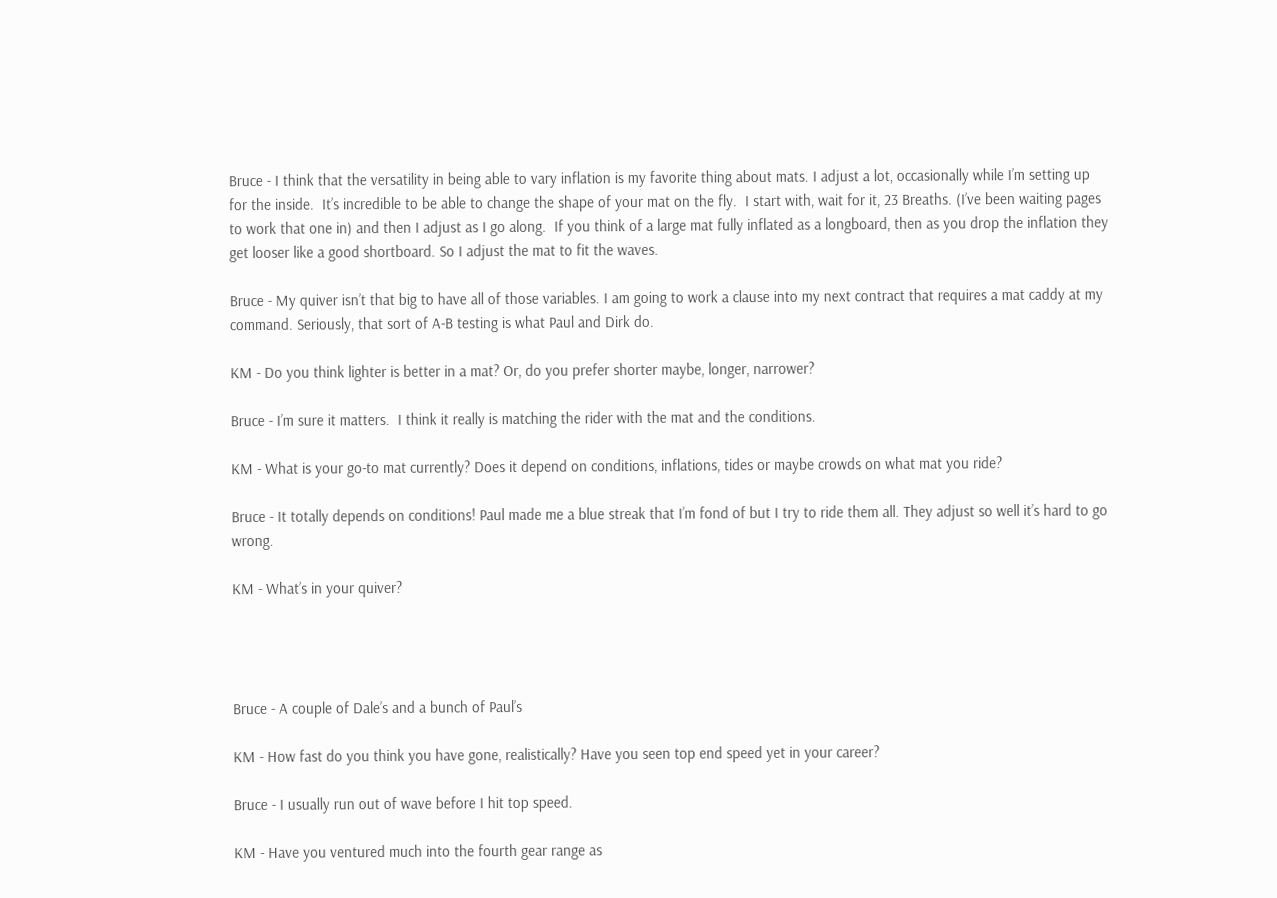Bruce - I think that the versatility in being able to vary inflation is my favorite thing about mats. I adjust a lot, occasionally while I’m setting up for the inside.  It’s incredible to be able to change the shape of your mat on the fly.  I start with, wait for it, 23 Breaths. (I’ve been waiting pages to work that one in) and then I adjust as I go along.  If you think of a large mat fully inflated as a longboard, then as you drop the inflation they get looser like a good shortboard. So I adjust the mat to fit the waves.

Bruce - My quiver isn’t that big to have all of those variables. I am going to work a clause into my next contract that requires a mat caddy at my command. Seriously, that sort of A-B testing is what Paul and Dirk do.

KM - Do you think lighter is better in a mat? Or, do you prefer shorter maybe, longer, narrower?

Bruce - I’m sure it matters.  I think it really is matching the rider with the mat and the conditions.

KM - What is your go-to mat currently? Does it depend on conditions, inflations, tides or maybe crowds on what mat you ride?

Bruce - It totally depends on conditions! Paul made me a blue streak that I’m fond of but I try to ride them all. They adjust so well it’s hard to go wrong.

KM - What’s in your quiver?




Bruce - A couple of Dale’s and a bunch of Paul’s

KM - How fast do you think you have gone, realistically? Have you seen top end speed yet in your career?

Bruce - I usually run out of wave before I hit top speed.

KM - Have you ventured much into the fourth gear range as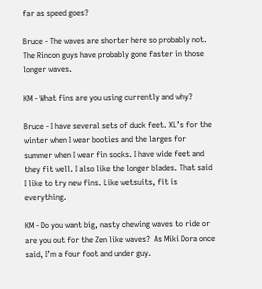far as speed goes?

Bruce - The waves are shorter here so probably not. The Rincon guys have probably gone faster in those longer waves.

KM - What fins are you using currently and why?

Bruce - I have several sets of duck feet. XL’s for the winter when I wear booties and the larges for summer when I wear fin socks. I have wide feet and they fit well. I also like the longer blades. That said I like to try new fins. Like wetsuits, fit is everything.

KM - Do you want big, nasty chewing waves to ride or are you out for the Zen like waves?  As Miki Dora once said, I’m a four foot and under guy.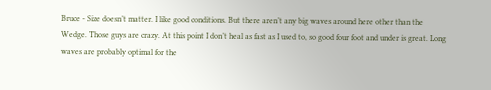Bruce - Size doesn’t matter. I like good conditions. But there aren’t any big waves around here other than the Wedge. Those guys are crazy. At this point I don’t heal as fast as I used to, so good four foot and under is great. Long waves are probably optimal for the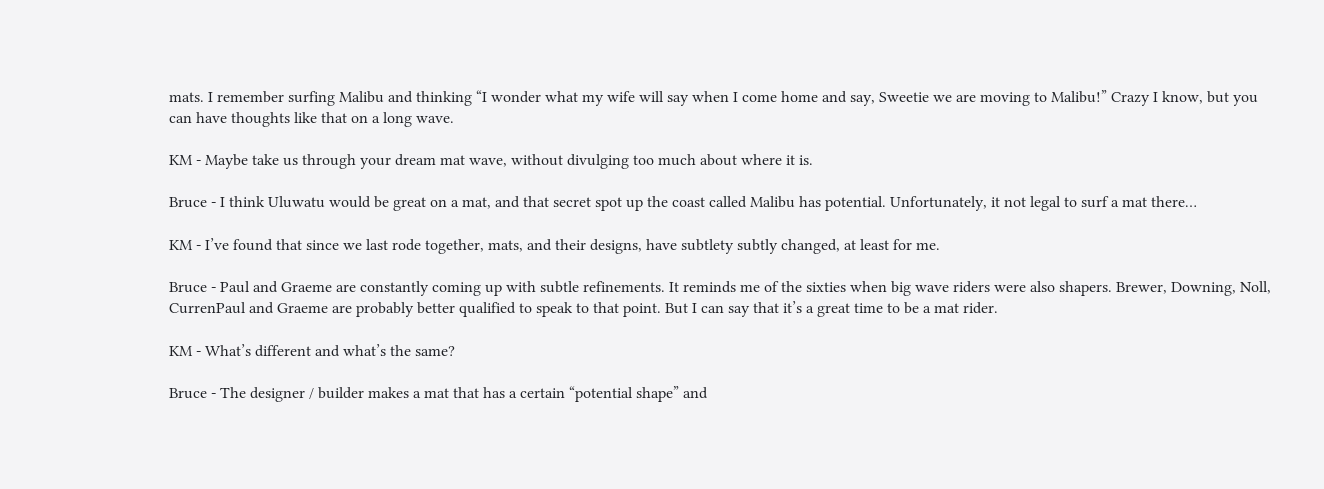mats. I remember surfing Malibu and thinking “I wonder what my wife will say when I come home and say, Sweetie we are moving to Malibu!” Crazy I know, but you can have thoughts like that on a long wave.

KM - Maybe take us through your dream mat wave, without divulging too much about where it is.

Bruce - I think Uluwatu would be great on a mat, and that secret spot up the coast called Malibu has potential. Unfortunately, it not legal to surf a mat there…

KM - I’ve found that since we last rode together, mats, and their designs, have subtlety subtly changed, at least for me.

Bruce - Paul and Graeme are constantly coming up with subtle refinements. It reminds me of the sixties when big wave riders were also shapers. Brewer, Downing, Noll, CurrenPaul and Graeme are probably better qualified to speak to that point. But I can say that it’s a great time to be a mat rider.

KM - What’s different and what’s the same?

Bruce - The designer / builder makes a mat that has a certain “potential shape” and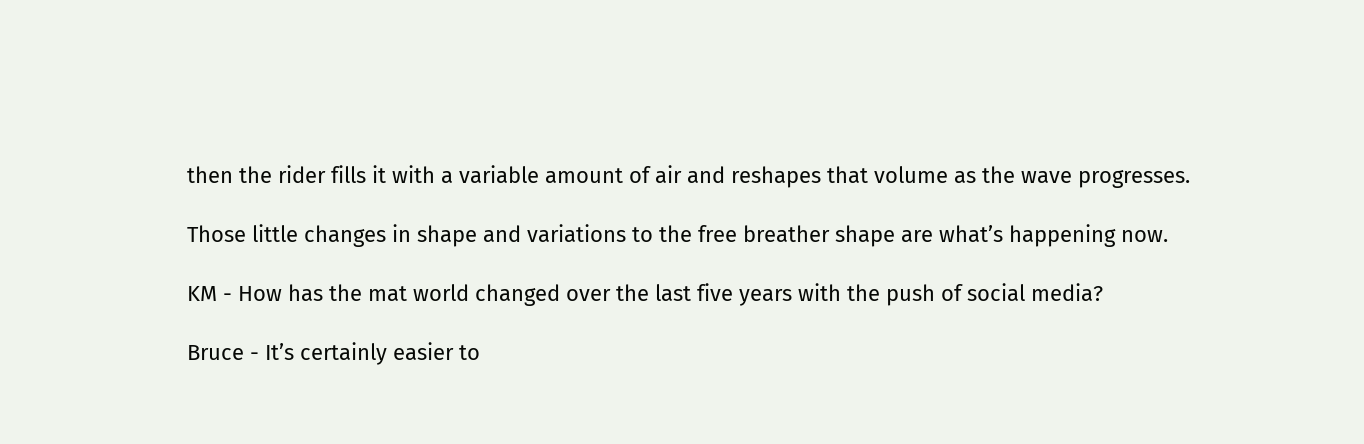then the rider fills it with a variable amount of air and reshapes that volume as the wave progresses.

Those little changes in shape and variations to the free breather shape are what’s happening now.

KM - How has the mat world changed over the last five years with the push of social media?

Bruce - It’s certainly easier to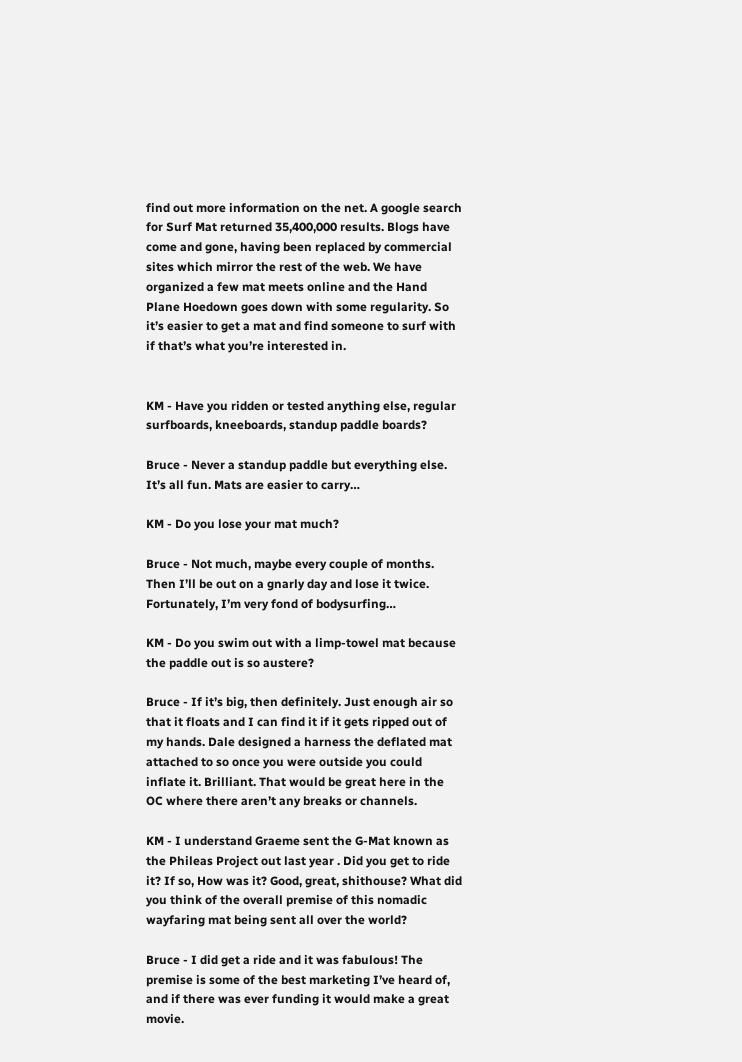find out more information on the net. A google search for Surf Mat returned 35,400,000 results. Blogs have come and gone, having been replaced by commercial sites which mirror the rest of the web. We have organized a few mat meets online and the Hand Plane Hoedown goes down with some regularity. So it’s easier to get a mat and find someone to surf with if that’s what you’re interested in.


KM - Have you ridden or tested anything else, regular surfboards, kneeboards, standup paddle boards?

Bruce - Never a standup paddle but everything else. It’s all fun. Mats are easier to carry…

KM - Do you lose your mat much?

Bruce - Not much, maybe every couple of months. Then I’ll be out on a gnarly day and lose it twice. Fortunately, I’m very fond of bodysurfing…

KM - Do you swim out with a limp-towel mat because the paddle out is so austere?

Bruce - If it’s big, then definitely. Just enough air so that it floats and I can find it if it gets ripped out of my hands. Dale designed a harness the deflated mat attached to so once you were outside you could inflate it. Brilliant. That would be great here in the OC where there aren’t any breaks or channels.

KM - I understand Graeme sent the G-Mat known as the Phileas Project out last year . Did you get to ride it? If so, How was it? Good, great, shithouse? What did you think of the overall premise of this nomadic wayfaring mat being sent all over the world?

Bruce - I did get a ride and it was fabulous! The premise is some of the best marketing I’ve heard of, and if there was ever funding it would make a great movie.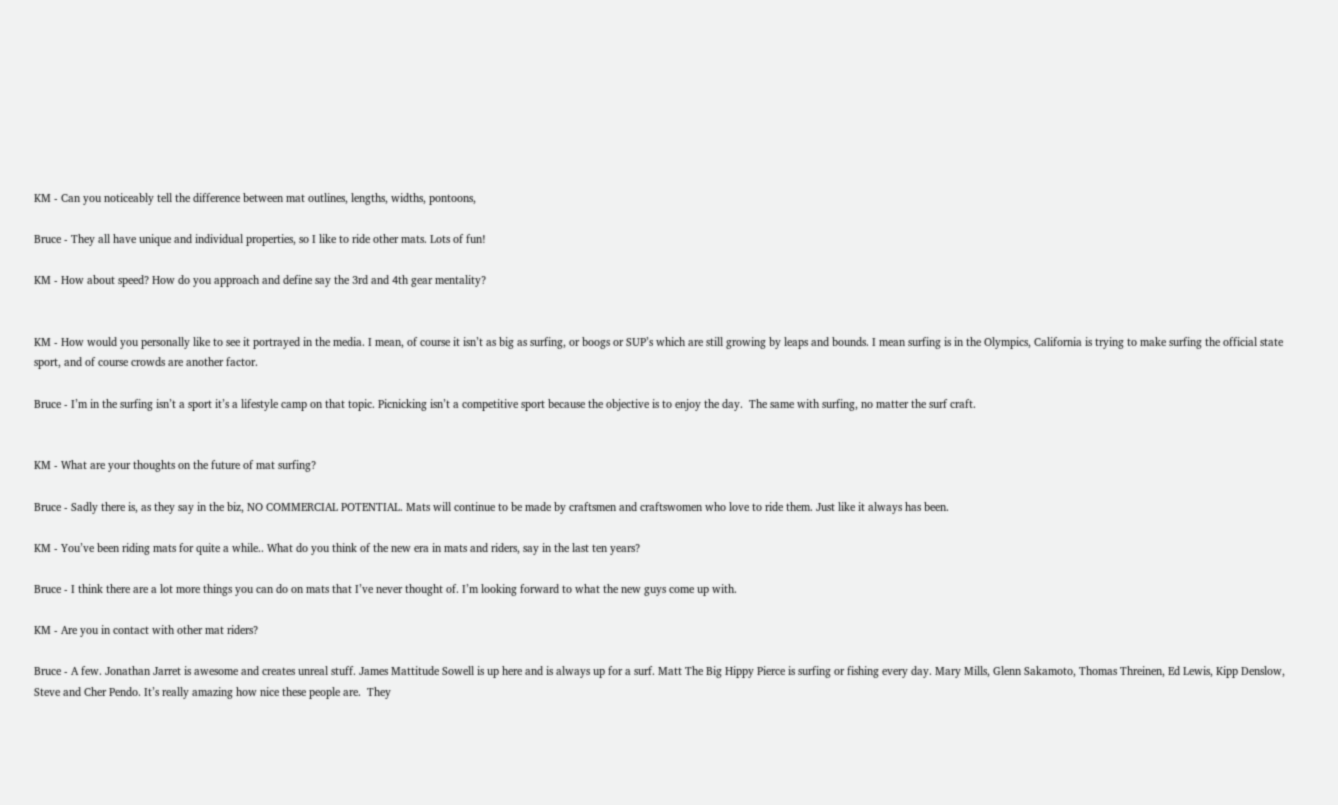KM - Can you noticeably tell the difference between mat outlines, lengths, widths, pontoons,

Bruce - They all have unique and individual properties, so I like to ride other mats. Lots of fun!

KM - How about speed? How do you approach and define say the 3rd and 4th gear mentality?


KM - How would you personally like to see it portrayed in the media. I mean, of course it isn’t as big as surfing, or boogs or SUP’s which are still growing by leaps and bounds. I mean surfing is in the Olympics, California is trying to make surfing the official state sport, and of course crowds are another factor.

Bruce - I’m in the surfing isn’t a sport it’s a lifestyle camp on that topic. Picnicking isn’t a competitive sport because the objective is to enjoy the day.  The same with surfing, no matter the surf craft.


KM - What are your thoughts on the future of mat surfing?

Bruce - Sadly there is, as they say in the biz, NO COMMERCIAL POTENTIAL. Mats will continue to be made by craftsmen and craftswomen who love to ride them. Just like it always has been.

KM - You’ve been riding mats for quite a while.. What do you think of the new era in mats and riders, say in the last ten years?

Bruce - I think there are a lot more things you can do on mats that I’ve never thought of. I’m looking forward to what the new guys come up with.

KM - Are you in contact with other mat riders?

Bruce - A few. Jonathan Jarret is awesome and creates unreal stuff. James Mattitude Sowell is up here and is always up for a surf. Matt The Big Hippy Pierce is surfing or fishing every day. Mary Mills, Glenn Sakamoto, Thomas Threinen, Ed Lewis, Kipp Denslow, Steve and Cher Pendo. It’s really amazing how nice these people are.  They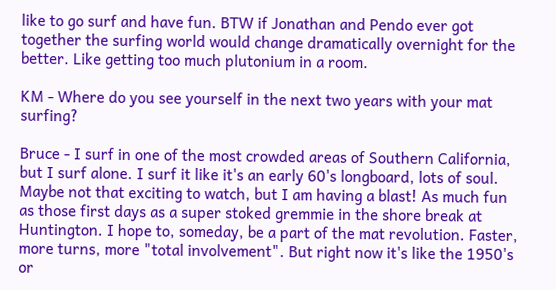like to go surf and have fun. BTW if Jonathan and Pendo ever got together the surfing world would change dramatically overnight for the better. Like getting too much plutonium in a room.

KM - Where do you see yourself in the next two years with your mat surfing?

Bruce - I surf in one of the most crowded areas of Southern California, but I surf alone. I surf it like it's an early 60's longboard, lots of soul. Maybe not that exciting to watch, but I am having a blast! As much fun as those first days as a super stoked gremmie in the shore break at Huntington. I hope to, someday, be a part of the mat revolution. Faster, more turns, more "total involvement". But right now it's like the 1950's or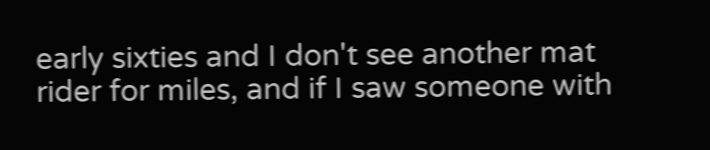early sixties and I don't see another mat rider for miles, and if I saw someone with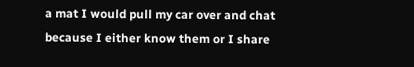a mat I would pull my car over and chat because I either know them or I share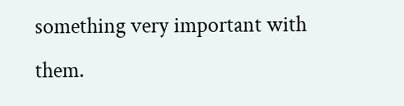something very important with them.